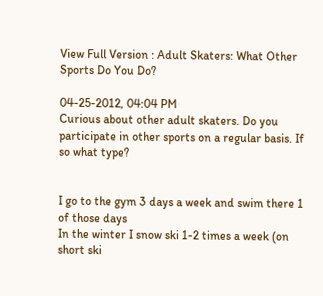View Full Version : Adult Skaters: What Other Sports Do You Do?

04-25-2012, 04:04 PM
Curious about other adult skaters. Do you participate in other sports on a regular basis. If so what type?


I go to the gym 3 days a week and swim there 1 of those days
In the winter I snow ski 1-2 times a week (on short ski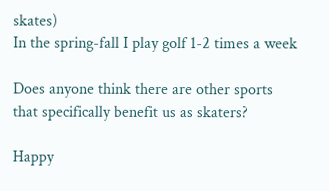skates)
In the spring-fall I play golf 1-2 times a week

Does anyone think there are other sports that specifically benefit us as skaters?

Happy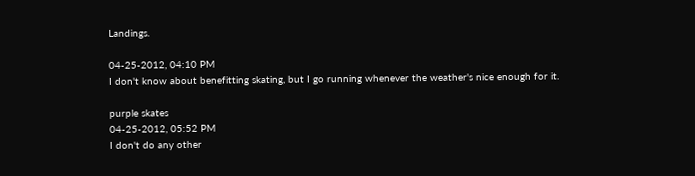Landings.

04-25-2012, 04:10 PM
I don't know about benefitting skating, but I go running whenever the weather's nice enough for it.

purple skates
04-25-2012, 05:52 PM
I don't do any other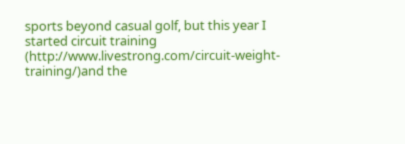sports beyond casual golf, but this year I started circuit training (http://www.livestrong.com/circuit-weight-training/)and the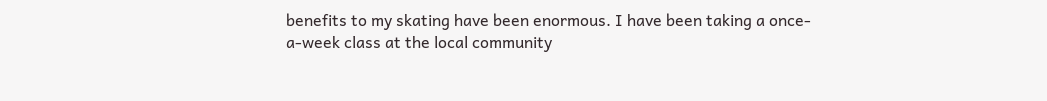benefits to my skating have been enormous. I have been taking a once-a-week class at the local community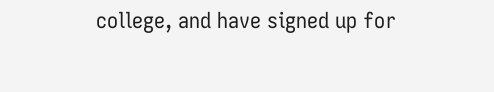college, and have signed up for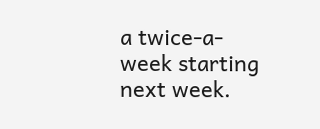a twice-a-week starting next week.